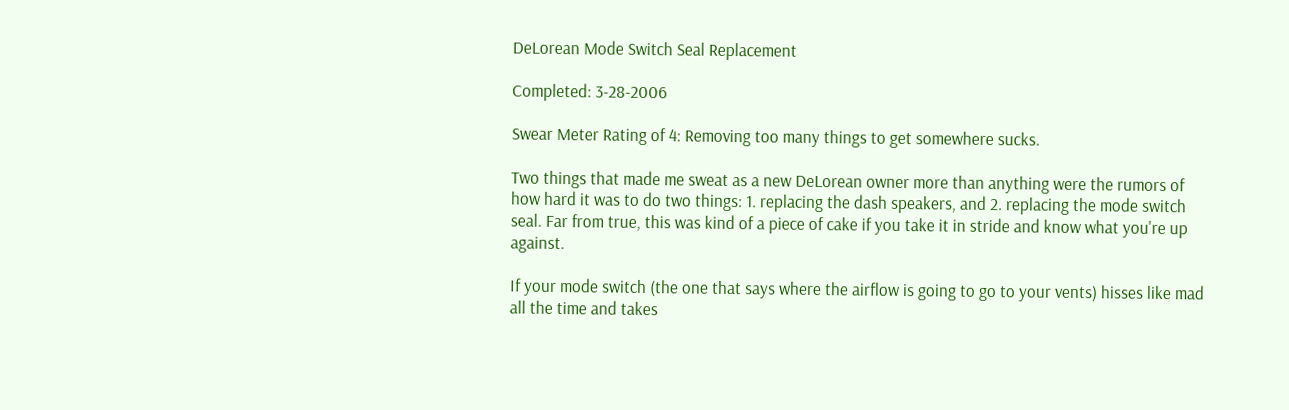DeLorean Mode Switch Seal Replacement

Completed: 3-28-2006

Swear Meter Rating of 4: Removing too many things to get somewhere sucks.

Two things that made me sweat as a new DeLorean owner more than anything were the rumors of how hard it was to do two things: 1. replacing the dash speakers, and 2. replacing the mode switch seal. Far from true, this was kind of a piece of cake if you take it in stride and know what you're up against.

If your mode switch (the one that says where the airflow is going to go to your vents) hisses like mad all the time and takes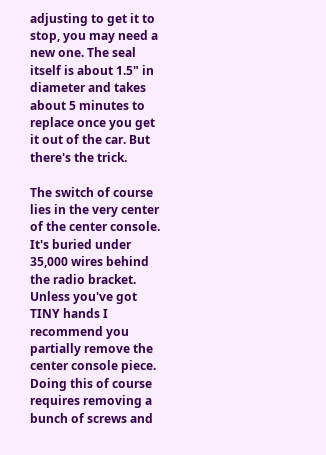adjusting to get it to stop, you may need a new one. The seal itself is about 1.5" in diameter and takes about 5 minutes to replace once you get it out of the car. But there's the trick.

The switch of course lies in the very center of the center console.  It's buried under 35,000 wires behind the radio bracket. Unless you've got TINY hands I recommend you partially remove the center console piece. Doing this of course requires removing a bunch of screws and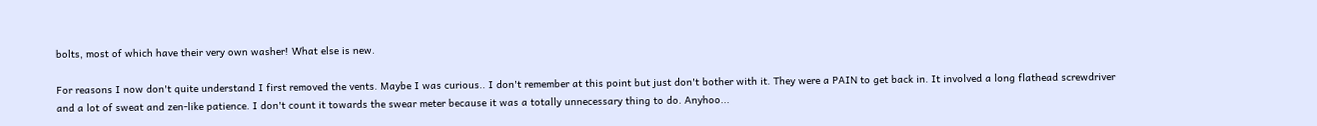bolts, most of which have their very own washer! What else is new.

For reasons I now don't quite understand I first removed the vents. Maybe I was curious.. I don't remember at this point but just don't bother with it. They were a PAIN to get back in. It involved a long flathead screwdriver and a lot of sweat and zen-like patience. I don't count it towards the swear meter because it was a totally unnecessary thing to do. Anyhoo...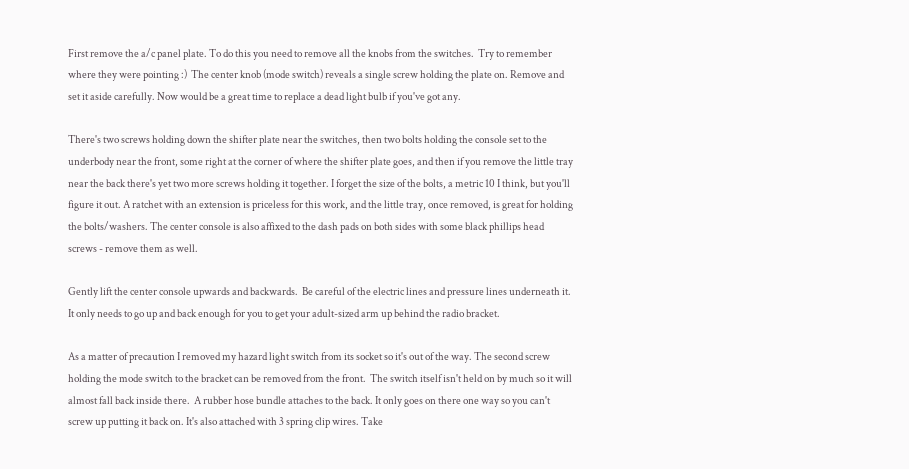First remove the a/c panel plate. To do this you need to remove all the knobs from the switches.  Try to remember where they were pointing :)  The center knob (mode switch) reveals a single screw holding the plate on. Remove and set it aside carefully. Now would be a great time to replace a dead light bulb if you've got any.

There's two screws holding down the shifter plate near the switches, then two bolts holding the console set to the underbody near the front, some right at the corner of where the shifter plate goes, and then if you remove the little tray near the back there's yet two more screws holding it together. I forget the size of the bolts, a metric 10 I think, but you'll figure it out. A ratchet with an extension is priceless for this work, and the little tray, once removed, is great for holding the bolts/washers. The center console is also affixed to the dash pads on both sides with some black phillips head screws - remove them as well.

Gently lift the center console upwards and backwards.  Be careful of the electric lines and pressure lines underneath it. It only needs to go up and back enough for you to get your adult-sized arm up behind the radio bracket.

As a matter of precaution I removed my hazard light switch from its socket so it's out of the way. The second screw holding the mode switch to the bracket can be removed from the front.  The switch itself isn't held on by much so it will almost fall back inside there.  A rubber hose bundle attaches to the back. It only goes on there one way so you can't screw up putting it back on. It's also attached with 3 spring clip wires. Take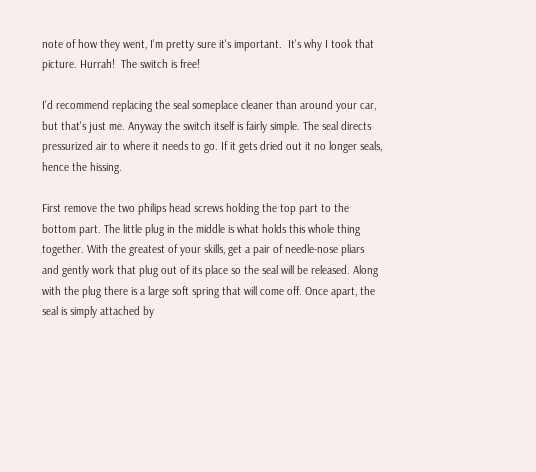note of how they went, I'm pretty sure it's important.  It's why I took that picture. Hurrah!  The switch is free!

I'd recommend replacing the seal someplace cleaner than around your car, but that's just me. Anyway the switch itself is fairly simple. The seal directs pressurized air to where it needs to go. If it gets dried out it no longer seals, hence the hissing.

First remove the two philips head screws holding the top part to the bottom part. The little plug in the middle is what holds this whole thing together. With the greatest of your skills, get a pair of needle-nose pliars and gently work that plug out of its place so the seal will be released. Along with the plug there is a large soft spring that will come off. Once apart, the seal is simply attached by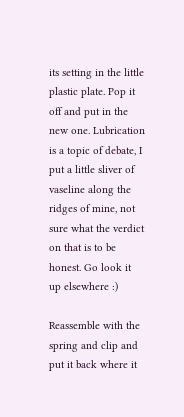its setting in the little plastic plate. Pop it off and put in the new one. Lubrication is a topic of debate, I put a little sliver of vaseline along the ridges of mine, not sure what the verdict on that is to be honest. Go look it up elsewhere :)

Reassemble with the spring and clip and put it back where it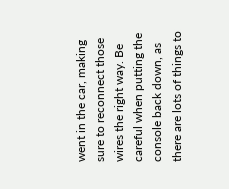went in the car, making sure to reconnect those wires the right way. Be careful when putting the console back down, as there are lots of things to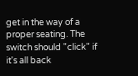get in the way of a proper seating. The switch should "click" if it's all back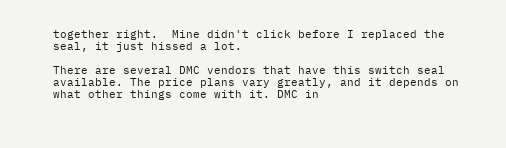together right.  Mine didn't click before I replaced the seal, it just hissed a lot.

There are several DMC vendors that have this switch seal available. The price plans vary greatly, and it depends on what other things come with it. DMC in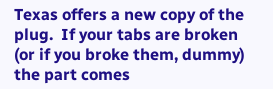Texas offers a new copy of the plug.  If your tabs are broken (or if you broke them, dummy) the part comes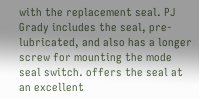with the replacement seal. PJ Grady includes the seal, pre-lubricated, and also has a longer screw for mounting the mode seal switch. offers the seal at an excellent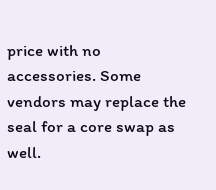price with no accessories. Some vendors may replace the seal for a core swap as well.